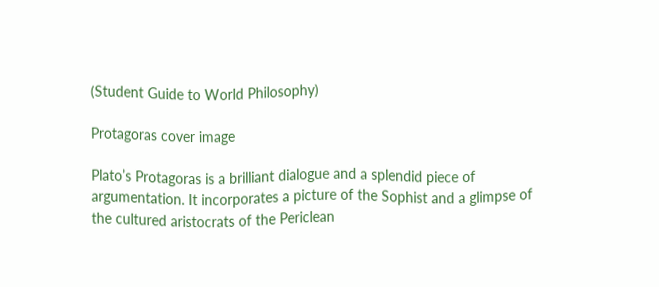(Student Guide to World Philosophy)

Protagoras cover image

Plato’s Protagoras is a brilliant dialogue and a splendid piece of argumentation. It incorporates a picture of the Sophist and a glimpse of the cultured aristocrats of the Periclean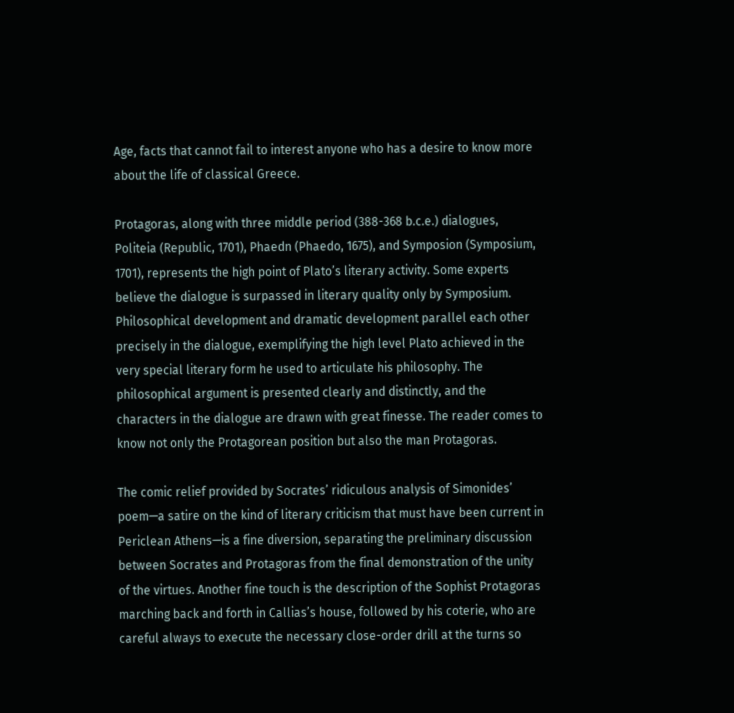Age, facts that cannot fail to interest anyone who has a desire to know more about the life of classical Greece.

Protagoras, along with three middle period (388-368 b.c.e.) dialogues, Politeia (Republic, 1701), Phaedn (Phaedo, 1675), and Symposion (Symposium, 1701), represents the high point of Plato’s literary activity. Some experts believe the dialogue is surpassed in literary quality only by Symposium. Philosophical development and dramatic development parallel each other precisely in the dialogue, exemplifying the high level Plato achieved in the very special literary form he used to articulate his philosophy. The philosophical argument is presented clearly and distinctly, and the characters in the dialogue are drawn with great finesse. The reader comes to know not only the Protagorean position but also the man Protagoras.

The comic relief provided by Socrates’ ridiculous analysis of Simonides’ poem—a satire on the kind of literary criticism that must have been current in Periclean Athens—is a fine diversion, separating the preliminary discussion between Socrates and Protagoras from the final demonstration of the unity of the virtues. Another fine touch is the description of the Sophist Protagoras marching back and forth in Callias’s house, followed by his coterie, who are careful always to execute the necessary close-order drill at the turns so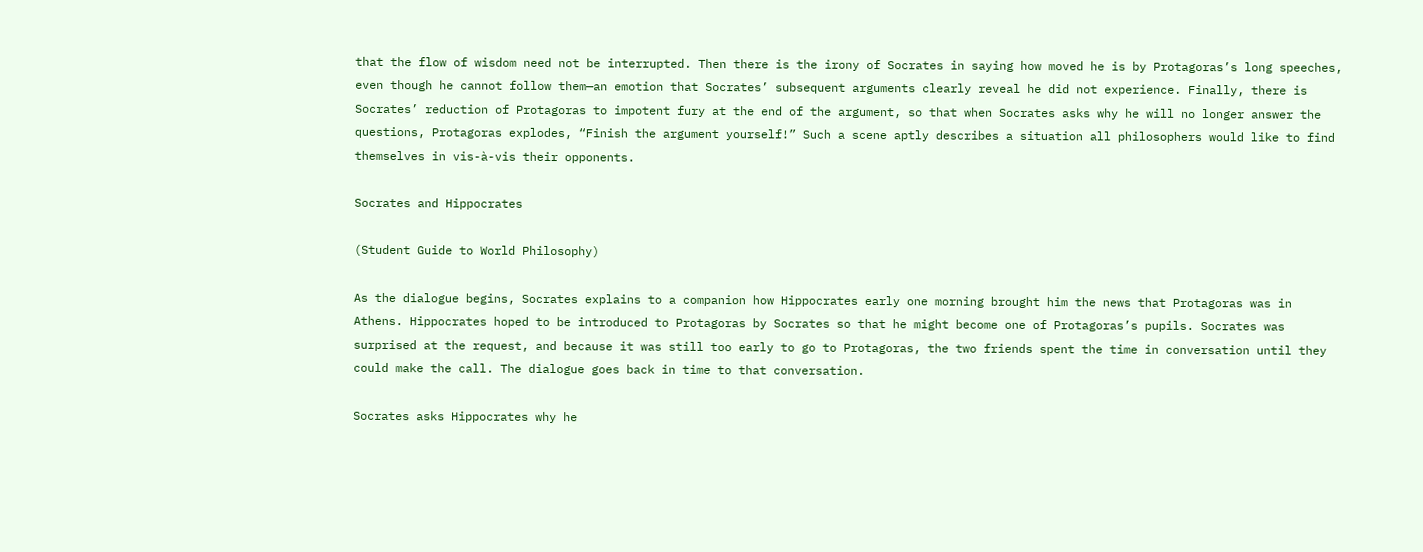that the flow of wisdom need not be interrupted. Then there is the irony of Socrates in saying how moved he is by Protagoras’s long speeches, even though he cannot follow them—an emotion that Socrates’ subsequent arguments clearly reveal he did not experience. Finally, there is Socrates’ reduction of Protagoras to impotent fury at the end of the argument, so that when Socrates asks why he will no longer answer the questions, Protagoras explodes, “Finish the argument yourself!” Such a scene aptly describes a situation all philosophers would like to find themselves in vis-à-vis their opponents.

Socrates and Hippocrates

(Student Guide to World Philosophy)

As the dialogue begins, Socrates explains to a companion how Hippocrates early one morning brought him the news that Protagoras was in Athens. Hippocrates hoped to be introduced to Protagoras by Socrates so that he might become one of Protagoras’s pupils. Socrates was surprised at the request, and because it was still too early to go to Protagoras, the two friends spent the time in conversation until they could make the call. The dialogue goes back in time to that conversation.

Socrates asks Hippocrates why he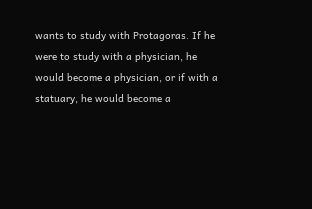wants to study with Protagoras. If he were to study with a physician, he would become a physician, or if with a statuary, he would become a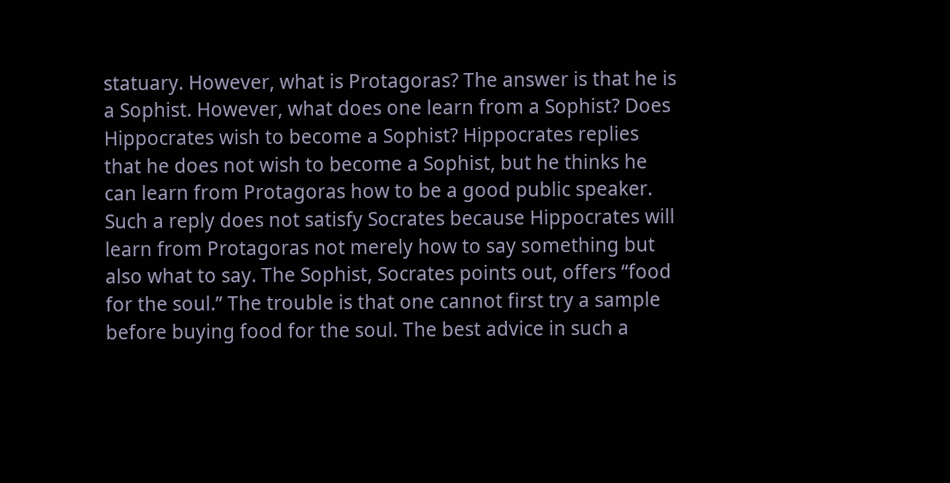statuary. However, what is Protagoras? The answer is that he is a Sophist. However, what does one learn from a Sophist? Does Hippocrates wish to become a Sophist? Hippocrates replies that he does not wish to become a Sophist, but he thinks he can learn from Protagoras how to be a good public speaker. Such a reply does not satisfy Socrates because Hippocrates will learn from Protagoras not merely how to say something but also what to say. The Sophist, Socrates points out, offers “food for the soul.” The trouble is that one cannot first try a sample before buying food for the soul. The best advice in such a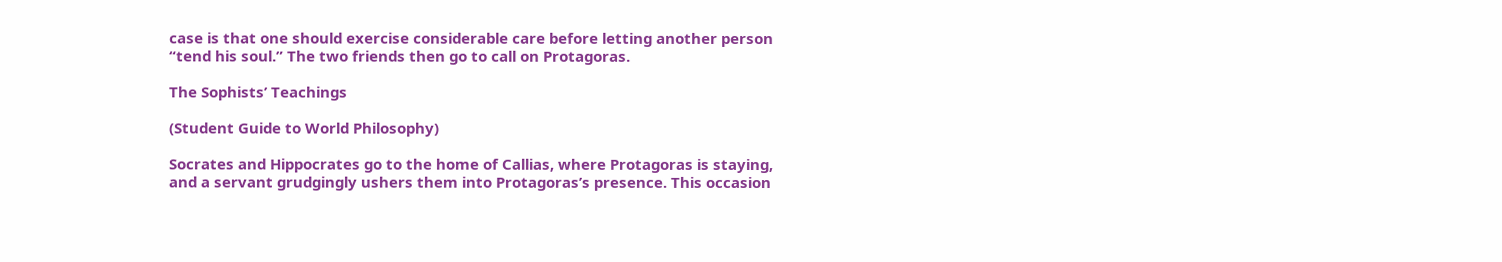case is that one should exercise considerable care before letting another person “tend his soul.” The two friends then go to call on Protagoras.

The Sophists’ Teachings

(Student Guide to World Philosophy)

Socrates and Hippocrates go to the home of Callias, where Protagoras is staying, and a servant grudgingly ushers them into Protagoras’s presence. This occasion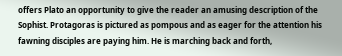offers Plato an opportunity to give the reader an amusing description of the Sophist. Protagoras is pictured as pompous and as eager for the attention his fawning disciples are paying him. He is marching back and forth,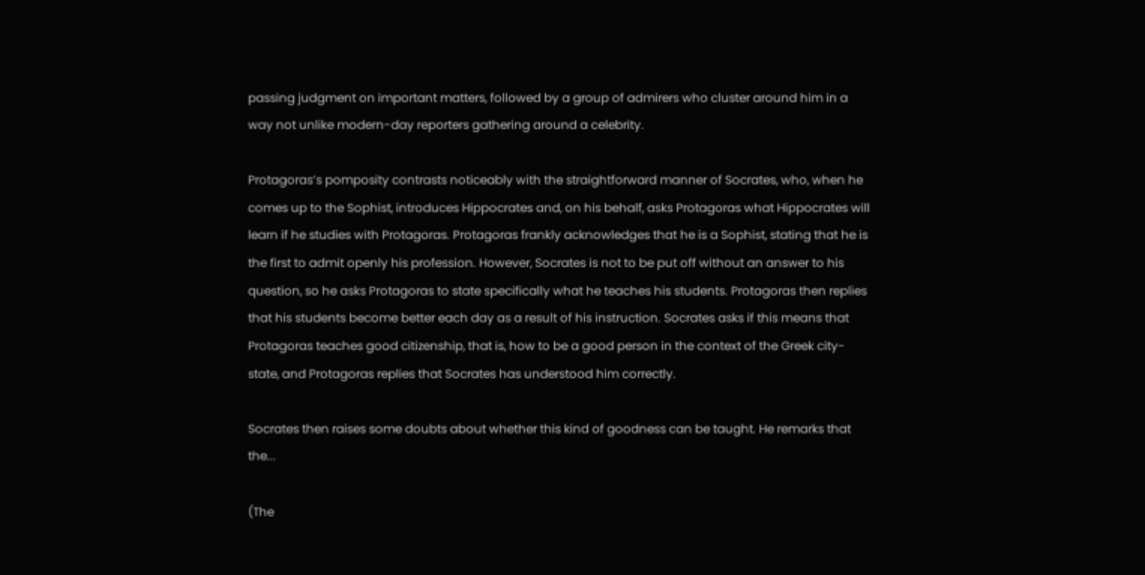passing judgment on important matters, followed by a group of admirers who cluster around him in a way not unlike modern-day reporters gathering around a celebrity.

Protagoras’s pomposity contrasts noticeably with the straightforward manner of Socrates, who, when he comes up to the Sophist, introduces Hippocrates and, on his behalf, asks Protagoras what Hippocrates will learn if he studies with Protagoras. Protagoras frankly acknowledges that he is a Sophist, stating that he is the first to admit openly his profession. However, Socrates is not to be put off without an answer to his question, so he asks Protagoras to state specifically what he teaches his students. Protagoras then replies that his students become better each day as a result of his instruction. Socrates asks if this means that Protagoras teaches good citizenship, that is, how to be a good person in the context of the Greek city-state, and Protagoras replies that Socrates has understood him correctly.

Socrates then raises some doubts about whether this kind of goodness can be taught. He remarks that the...

(The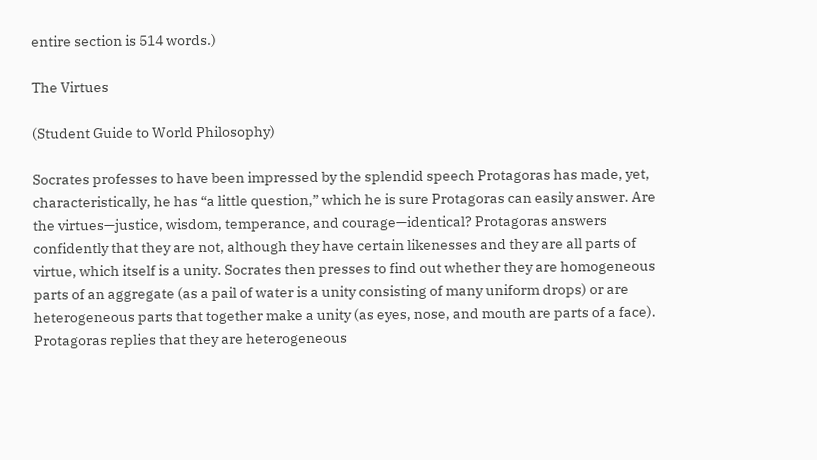entire section is 514 words.)

The Virtues

(Student Guide to World Philosophy)

Socrates professes to have been impressed by the splendid speech Protagoras has made, yet, characteristically, he has “a little question,” which he is sure Protagoras can easily answer. Are the virtues—justice, wisdom, temperance, and courage—identical? Protagoras answers confidently that they are not, although they have certain likenesses and they are all parts of virtue, which itself is a unity. Socrates then presses to find out whether they are homogeneous parts of an aggregate (as a pail of water is a unity consisting of many uniform drops) or are heterogeneous parts that together make a unity (as eyes, nose, and mouth are parts of a face). Protagoras replies that they are heterogeneous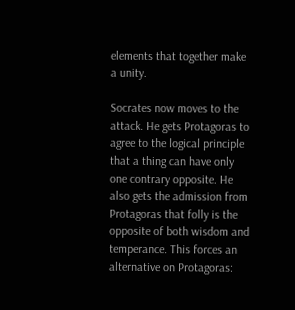elements that together make a unity.

Socrates now moves to the attack. He gets Protagoras to agree to the logical principle that a thing can have only one contrary opposite. He also gets the admission from Protagoras that folly is the opposite of both wisdom and temperance. This forces an alternative on Protagoras: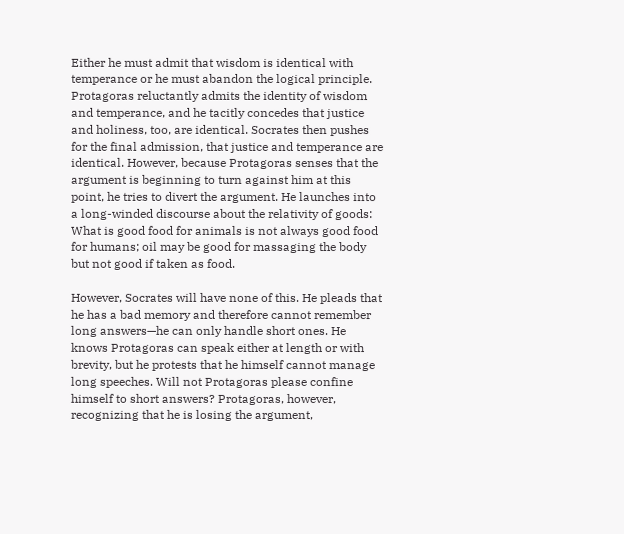Either he must admit that wisdom is identical with temperance or he must abandon the logical principle. Protagoras reluctantly admits the identity of wisdom and temperance, and he tacitly concedes that justice and holiness, too, are identical. Socrates then pushes for the final admission, that justice and temperance are identical. However, because Protagoras senses that the argument is beginning to turn against him at this point, he tries to divert the argument. He launches into a long-winded discourse about the relativity of goods: What is good food for animals is not always good food for humans; oil may be good for massaging the body but not good if taken as food.

However, Socrates will have none of this. He pleads that he has a bad memory and therefore cannot remember long answers—he can only handle short ones. He knows Protagoras can speak either at length or with brevity, but he protests that he himself cannot manage long speeches. Will not Protagoras please confine himself to short answers? Protagoras, however, recognizing that he is losing the argument,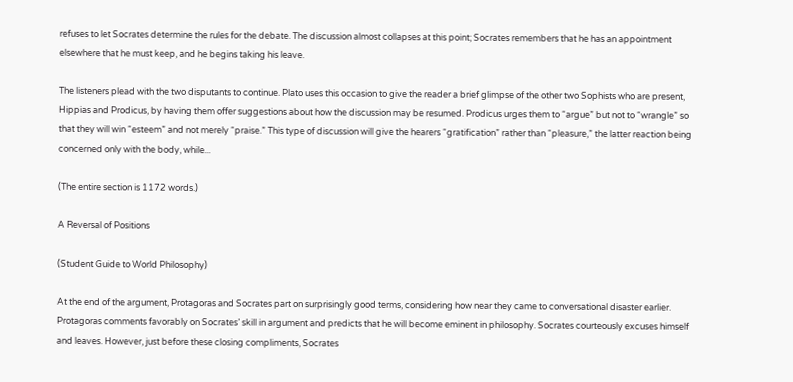refuses to let Socrates determine the rules for the debate. The discussion almost collapses at this point; Socrates remembers that he has an appointment elsewhere that he must keep, and he begins taking his leave.

The listeners plead with the two disputants to continue. Plato uses this occasion to give the reader a brief glimpse of the other two Sophists who are present, Hippias and Prodicus, by having them offer suggestions about how the discussion may be resumed. Prodicus urges them to “argue” but not to “wrangle” so that they will win “esteem” and not merely “praise.” This type of discussion will give the hearers “gratification” rather than “pleasure,” the latter reaction being concerned only with the body, while...

(The entire section is 1172 words.)

A Reversal of Positions

(Student Guide to World Philosophy)

At the end of the argument, Protagoras and Socrates part on surprisingly good terms, considering how near they came to conversational disaster earlier. Protagoras comments favorably on Socrates’ skill in argument and predicts that he will become eminent in philosophy. Socrates courteously excuses himself and leaves. However, just before these closing compliments, Socrates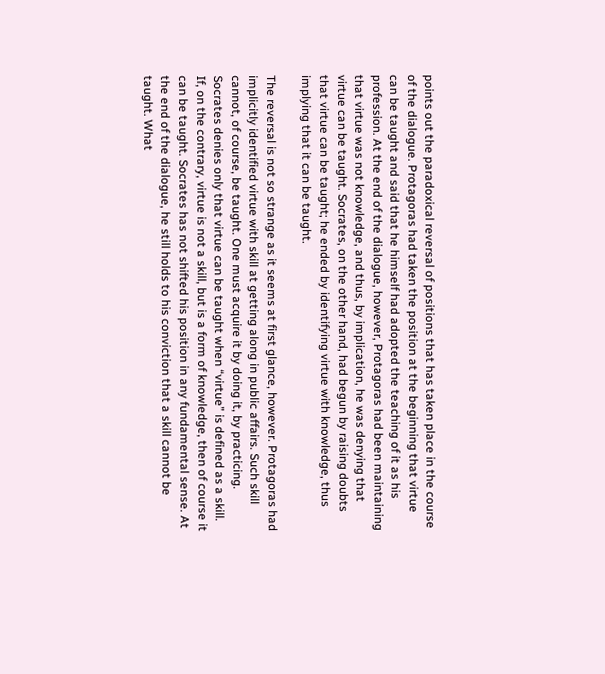points out the paradoxical reversal of positions that has taken place in the course of the dialogue. Protagoras had taken the position at the beginning that virtue can be taught and said that he himself had adopted the teaching of it as his profession. At the end of the dialogue, however, Protagoras had been maintaining that virtue was not knowledge, and thus, by implication, he was denying that virtue can be taught. Socrates, on the other hand, had begun by raising doubts that virtue can be taught; he ended by identifying virtue with knowledge, thus implying that it can be taught.

The reversal is not so strange as it seems at first glance, however. Protagoras had implicitly identified virtue with skill at getting along in public affairs. Such skill cannot, of course, be taught. One must acquire it by doing it, by practicing. Socrates denies only that virtue can be taught when “virtue” is defined as a skill. If, on the contrary, virtue is not a skill, but is a form of knowledge, then of course it can be taught. Socrates has not shifted his position in any fundamental sense. At the end of the dialogue, he still holds to his conviction that a skill cannot be taught. What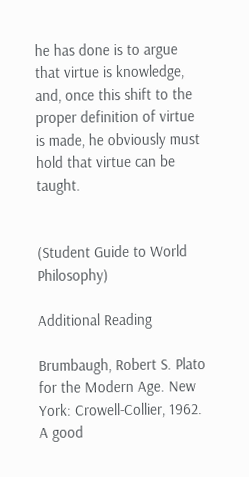he has done is to argue that virtue is knowledge, and, once this shift to the proper definition of virtue is made, he obviously must hold that virtue can be taught.


(Student Guide to World Philosophy)

Additional Reading

Brumbaugh, Robert S. Plato for the Modern Age. New York: Crowell-Collier, 1962. A good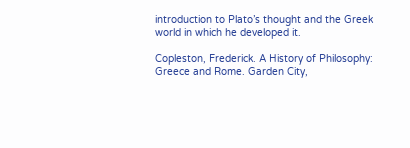introduction to Plato’s thought and the Greek world in which he developed it.

Copleston, Frederick. A History of Philosophy: Greece and Rome. Garden City,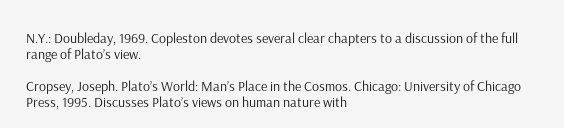N.Y.: Doubleday, 1969. Copleston devotes several clear chapters to a discussion of the full range of Plato’s view.

Cropsey, Joseph. Plato’s World: Man’s Place in the Cosmos. Chicago: University of Chicago Press, 1995. Discusses Plato’s views on human nature with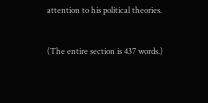attention to his political theories.


(The entire section is 437 words.)